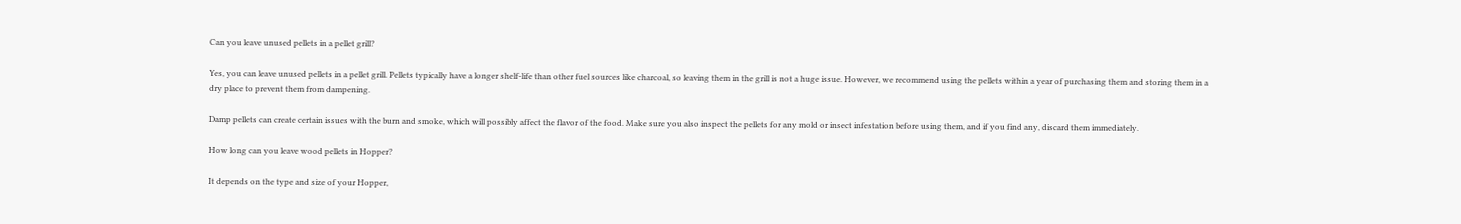Can you leave unused pellets in a pellet grill?

Yes, you can leave unused pellets in a pellet grill. Pellets typically have a longer shelf-life than other fuel sources like charcoal, so leaving them in the grill is not a huge issue. However, we recommend using the pellets within a year of purchasing them and storing them in a dry place to prevent them from dampening.

Damp pellets can create certain issues with the burn and smoke, which will possibly affect the flavor of the food. Make sure you also inspect the pellets for any mold or insect infestation before using them, and if you find any, discard them immediately.

How long can you leave wood pellets in Hopper?

It depends on the type and size of your Hopper,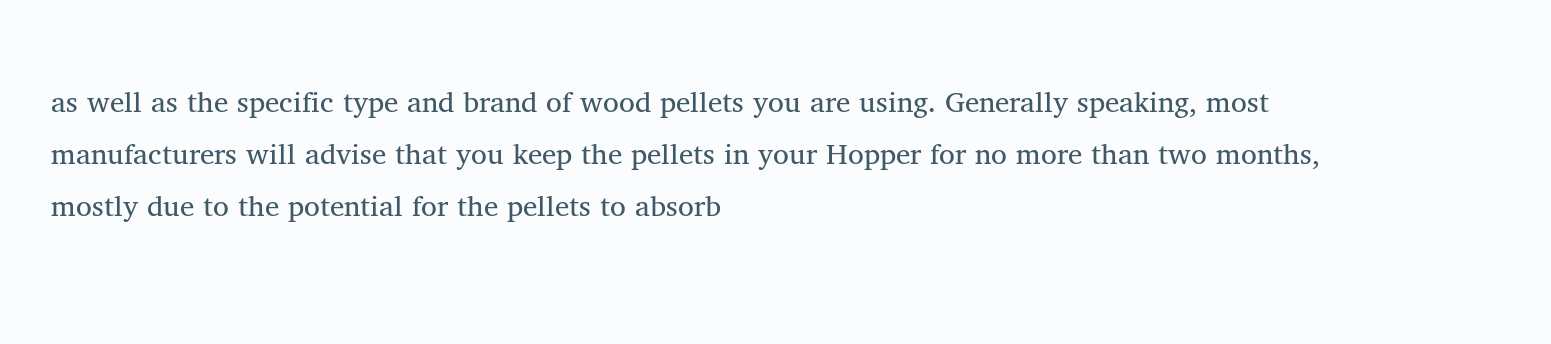as well as the specific type and brand of wood pellets you are using. Generally speaking, most manufacturers will advise that you keep the pellets in your Hopper for no more than two months, mostly due to the potential for the pellets to absorb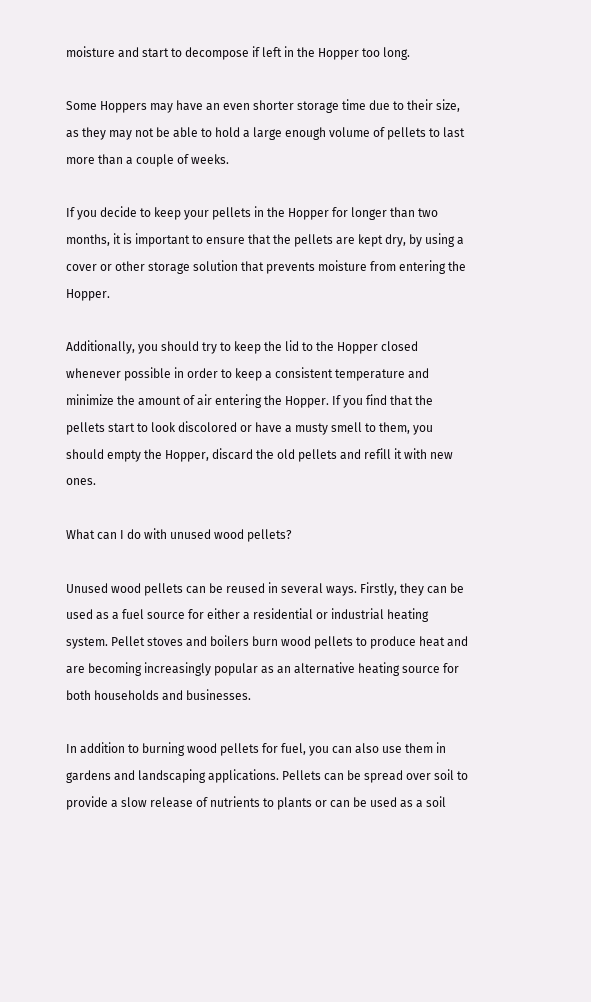moisture and start to decompose if left in the Hopper too long.

Some Hoppers may have an even shorter storage time due to their size, as they may not be able to hold a large enough volume of pellets to last more than a couple of weeks.

If you decide to keep your pellets in the Hopper for longer than two months, it is important to ensure that the pellets are kept dry, by using a cover or other storage solution that prevents moisture from entering the Hopper.

Additionally, you should try to keep the lid to the Hopper closed whenever possible in order to keep a consistent temperature and minimize the amount of air entering the Hopper. If you find that the pellets start to look discolored or have a musty smell to them, you should empty the Hopper, discard the old pellets and refill it with new ones.

What can I do with unused wood pellets?

Unused wood pellets can be reused in several ways. Firstly, they can be used as a fuel source for either a residential or industrial heating system. Pellet stoves and boilers burn wood pellets to produce heat and are becoming increasingly popular as an alternative heating source for both households and businesses.

In addition to burning wood pellets for fuel, you can also use them in gardens and landscaping applications. Pellets can be spread over soil to provide a slow release of nutrients to plants or can be used as a soil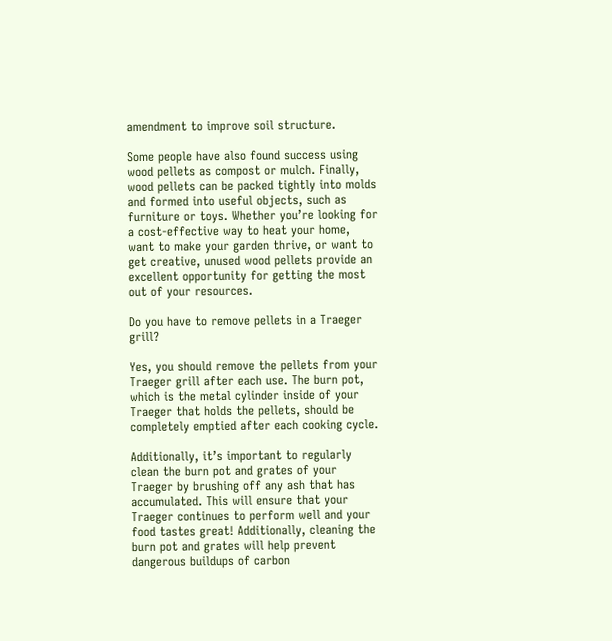amendment to improve soil structure.

Some people have also found success using wood pellets as compost or mulch. Finally, wood pellets can be packed tightly into molds and formed into useful objects, such as furniture or toys. Whether you’re looking for a cost-effective way to heat your home, want to make your garden thrive, or want to get creative, unused wood pellets provide an excellent opportunity for getting the most out of your resources.

Do you have to remove pellets in a Traeger grill?

Yes, you should remove the pellets from your Traeger grill after each use. The burn pot, which is the metal cylinder inside of your Traeger that holds the pellets, should be completely emptied after each cooking cycle.

Additionally, it’s important to regularly clean the burn pot and grates of your Traeger by brushing off any ash that has accumulated. This will ensure that your Traeger continues to perform well and your food tastes great! Additionally, cleaning the burn pot and grates will help prevent dangerous buildups of carbon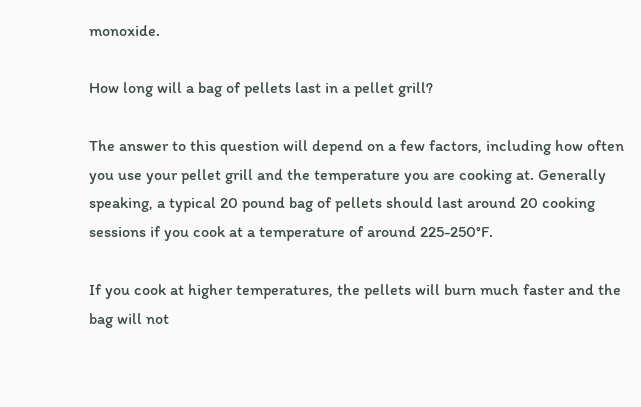monoxide.

How long will a bag of pellets last in a pellet grill?

The answer to this question will depend on a few factors, including how often you use your pellet grill and the temperature you are cooking at. Generally speaking, a typical 20 pound bag of pellets should last around 20 cooking sessions if you cook at a temperature of around 225-250°F.

If you cook at higher temperatures, the pellets will burn much faster and the bag will not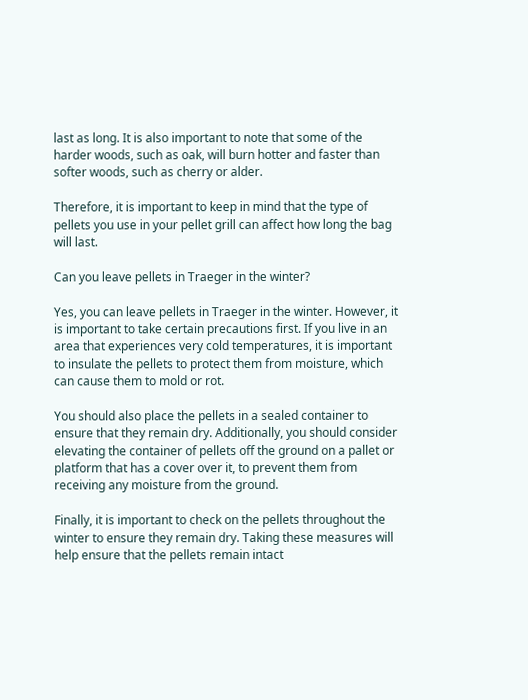last as long. It is also important to note that some of the harder woods, such as oak, will burn hotter and faster than softer woods, such as cherry or alder.

Therefore, it is important to keep in mind that the type of pellets you use in your pellet grill can affect how long the bag will last.

Can you leave pellets in Traeger in the winter?

Yes, you can leave pellets in Traeger in the winter. However, it is important to take certain precautions first. If you live in an area that experiences very cold temperatures, it is important to insulate the pellets to protect them from moisture, which can cause them to mold or rot.

You should also place the pellets in a sealed container to ensure that they remain dry. Additionally, you should consider elevating the container of pellets off the ground on a pallet or platform that has a cover over it, to prevent them from receiving any moisture from the ground.

Finally, it is important to check on the pellets throughout the winter to ensure they remain dry. Taking these measures will help ensure that the pellets remain intact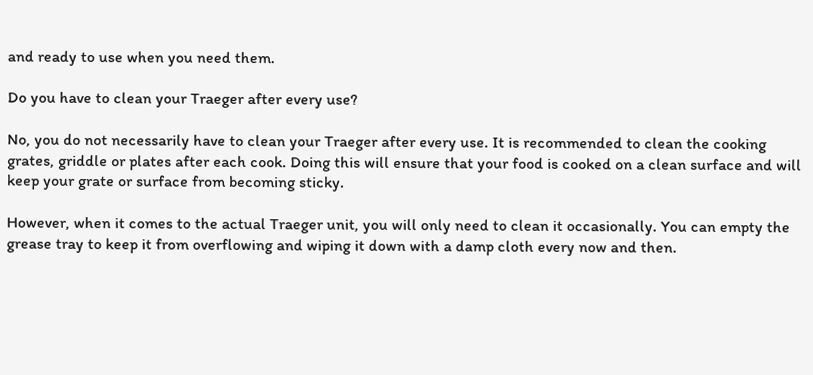and ready to use when you need them.

Do you have to clean your Traeger after every use?

No, you do not necessarily have to clean your Traeger after every use. It is recommended to clean the cooking grates, griddle or plates after each cook. Doing this will ensure that your food is cooked on a clean surface and will keep your grate or surface from becoming sticky.

However, when it comes to the actual Traeger unit, you will only need to clean it occasionally. You can empty the grease tray to keep it from overflowing and wiping it down with a damp cloth every now and then.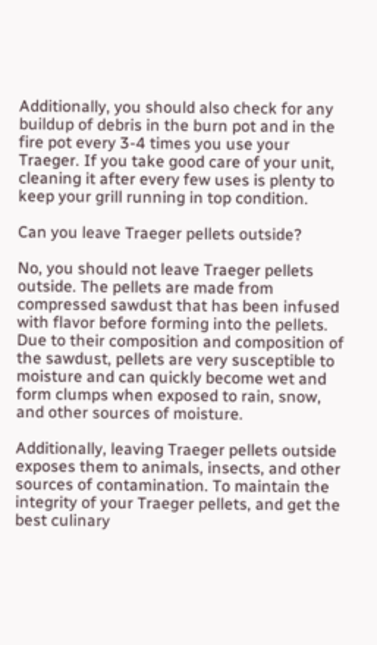Additionally, you should also check for any buildup of debris in the burn pot and in the fire pot every 3-4 times you use your Traeger. If you take good care of your unit, cleaning it after every few uses is plenty to keep your grill running in top condition.

Can you leave Traeger pellets outside?

No, you should not leave Traeger pellets outside. The pellets are made from compressed sawdust that has been infused with flavor before forming into the pellets. Due to their composition and composition of the sawdust, pellets are very susceptible to moisture and can quickly become wet and form clumps when exposed to rain, snow, and other sources of moisture.

Additionally, leaving Traeger pellets outside exposes them to animals, insects, and other sources of contamination. To maintain the integrity of your Traeger pellets, and get the best culinary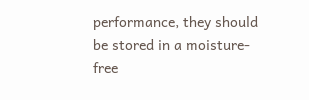performance, they should be stored in a moisture-free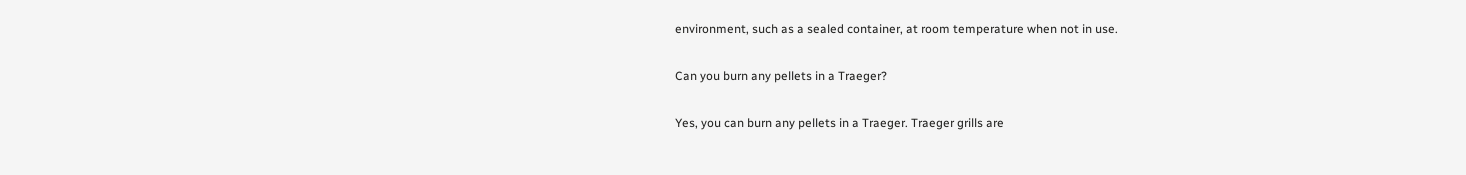environment, such as a sealed container, at room temperature when not in use.

Can you burn any pellets in a Traeger?

Yes, you can burn any pellets in a Traeger. Traeger grills are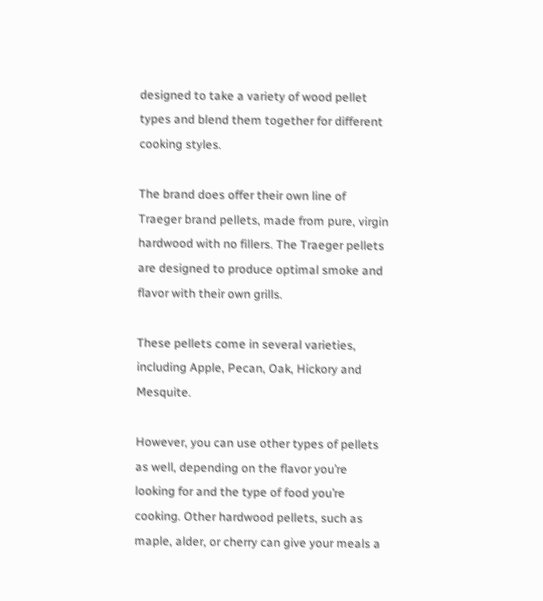designed to take a variety of wood pellet types and blend them together for different cooking styles.

The brand does offer their own line of Traeger brand pellets, made from pure, virgin hardwood with no fillers. The Traeger pellets are designed to produce optimal smoke and flavor with their own grills.

These pellets come in several varieties, including Apple, Pecan, Oak, Hickory and Mesquite.

However, you can use other types of pellets as well, depending on the flavor you’re looking for and the type of food you’re cooking. Other hardwood pellets, such as maple, alder, or cherry can give your meals a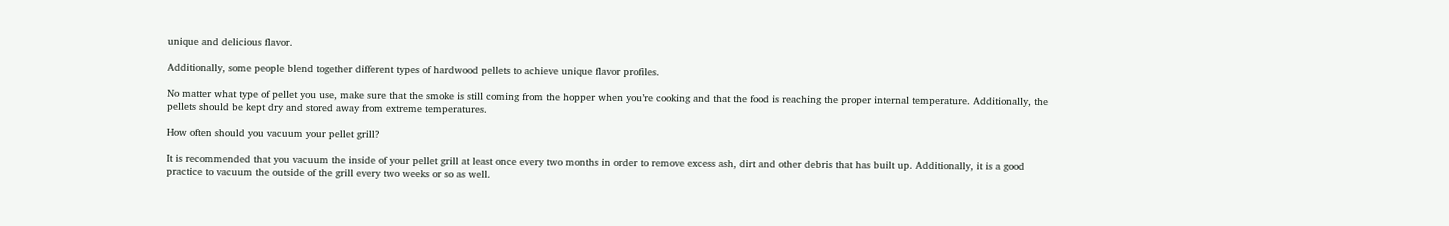unique and delicious flavor.

Additionally, some people blend together different types of hardwood pellets to achieve unique flavor profiles.

No matter what type of pellet you use, make sure that the smoke is still coming from the hopper when you’re cooking and that the food is reaching the proper internal temperature. Additionally, the pellets should be kept dry and stored away from extreme temperatures.

How often should you vacuum your pellet grill?

It is recommended that you vacuum the inside of your pellet grill at least once every two months in order to remove excess ash, dirt and other debris that has built up. Additionally, it is a good practice to vacuum the outside of the grill every two weeks or so as well.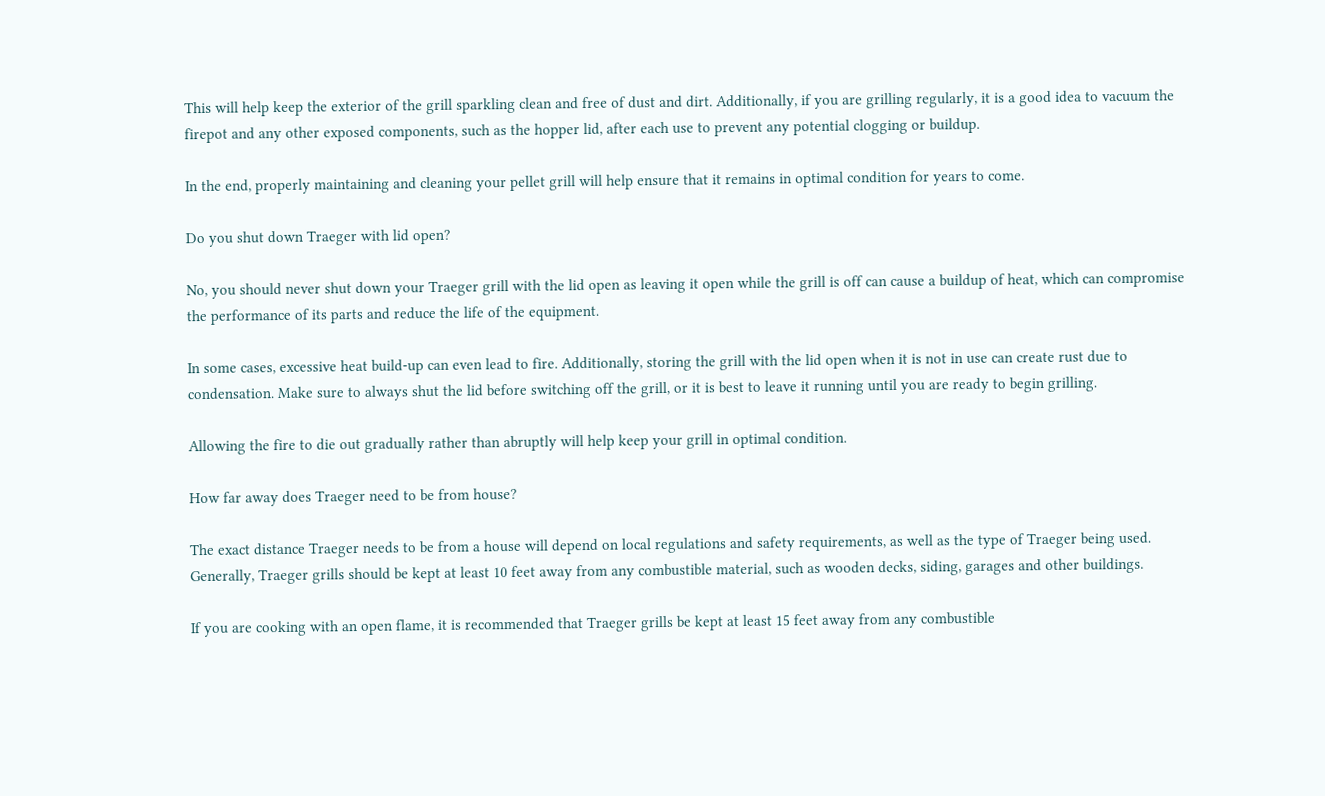This will help keep the exterior of the grill sparkling clean and free of dust and dirt. Additionally, if you are grilling regularly, it is a good idea to vacuum the firepot and any other exposed components, such as the hopper lid, after each use to prevent any potential clogging or buildup.

In the end, properly maintaining and cleaning your pellet grill will help ensure that it remains in optimal condition for years to come.

Do you shut down Traeger with lid open?

No, you should never shut down your Traeger grill with the lid open as leaving it open while the grill is off can cause a buildup of heat, which can compromise the performance of its parts and reduce the life of the equipment.

In some cases, excessive heat build-up can even lead to fire. Additionally, storing the grill with the lid open when it is not in use can create rust due to condensation. Make sure to always shut the lid before switching off the grill, or it is best to leave it running until you are ready to begin grilling.

Allowing the fire to die out gradually rather than abruptly will help keep your grill in optimal condition.

How far away does Traeger need to be from house?

The exact distance Traeger needs to be from a house will depend on local regulations and safety requirements, as well as the type of Traeger being used. Generally, Traeger grills should be kept at least 10 feet away from any combustible material, such as wooden decks, siding, garages and other buildings.

If you are cooking with an open flame, it is recommended that Traeger grills be kept at least 15 feet away from any combustible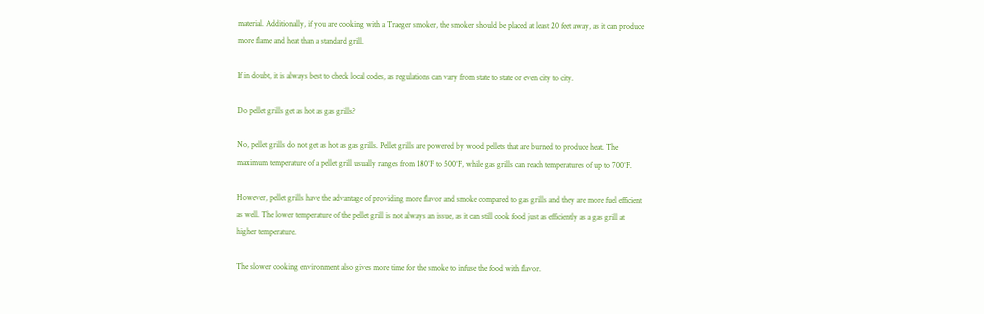material. Additionally, if you are cooking with a Traeger smoker, the smoker should be placed at least 20 feet away, as it can produce more flame and heat than a standard grill.

If in doubt, it is always best to check local codes, as regulations can vary from state to state or even city to city.

Do pellet grills get as hot as gas grills?

No, pellet grills do not get as hot as gas grills. Pellet grills are powered by wood pellets that are burned to produce heat. The maximum temperature of a pellet grill usually ranges from 180°F to 500°F, while gas grills can reach temperatures of up to 700°F.

However, pellet grills have the advantage of providing more flavor and smoke compared to gas grills and they are more fuel efficient as well. The lower temperature of the pellet grill is not always an issue, as it can still cook food just as efficiently as a gas grill at higher temperature.

The slower cooking environment also gives more time for the smoke to infuse the food with flavor.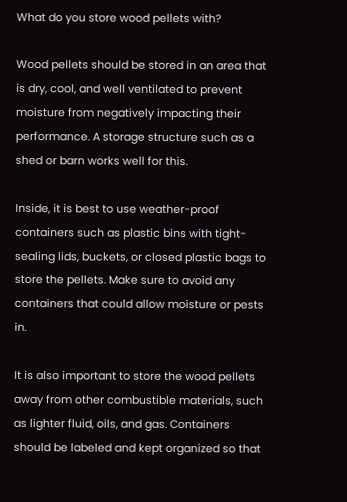What do you store wood pellets with?

Wood pellets should be stored in an area that is dry, cool, and well ventilated to prevent moisture from negatively impacting their performance. A storage structure such as a shed or barn works well for this.

Inside, it is best to use weather-proof containers such as plastic bins with tight-sealing lids, buckets, or closed plastic bags to store the pellets. Make sure to avoid any containers that could allow moisture or pests in.

It is also important to store the wood pellets away from other combustible materials, such as lighter fluid, oils, and gas. Containers should be labeled and kept organized so that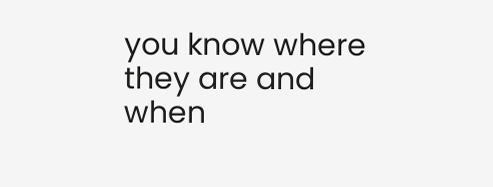you know where they are and when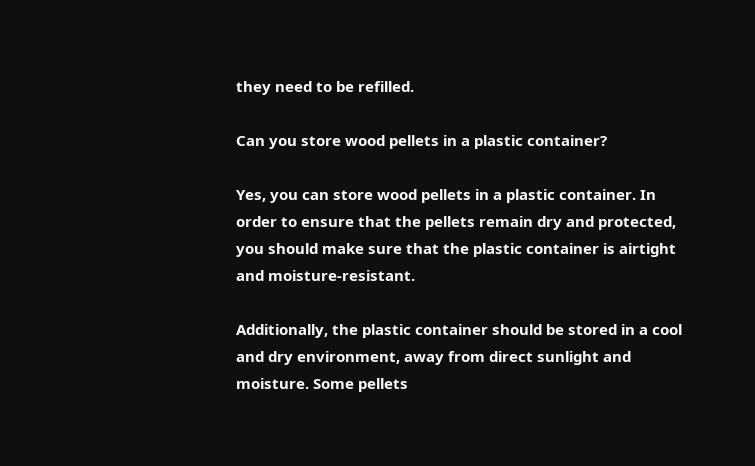they need to be refilled.

Can you store wood pellets in a plastic container?

Yes, you can store wood pellets in a plastic container. In order to ensure that the pellets remain dry and protected, you should make sure that the plastic container is airtight and moisture-resistant.

Additionally, the plastic container should be stored in a cool and dry environment, away from direct sunlight and moisture. Some pellets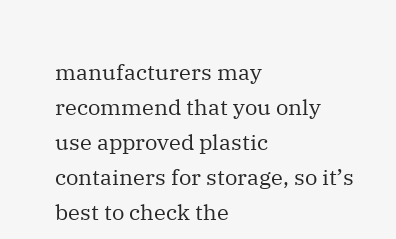manufacturers may recommend that you only use approved plastic containers for storage, so it’s best to check the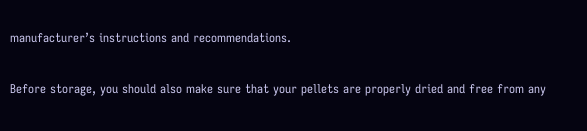manufacturer’s instructions and recommendations.

Before storage, you should also make sure that your pellets are properly dried and free from any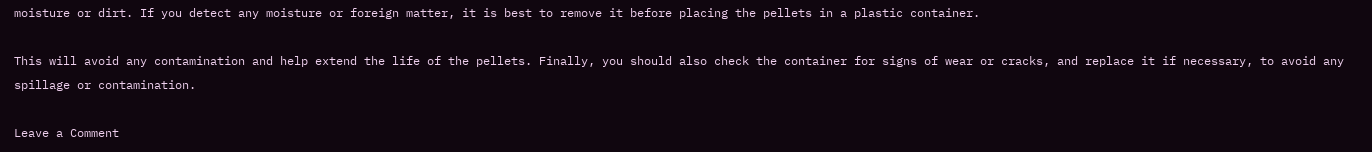moisture or dirt. If you detect any moisture or foreign matter, it is best to remove it before placing the pellets in a plastic container.

This will avoid any contamination and help extend the life of the pellets. Finally, you should also check the container for signs of wear or cracks, and replace it if necessary, to avoid any spillage or contamination.

Leave a Comment